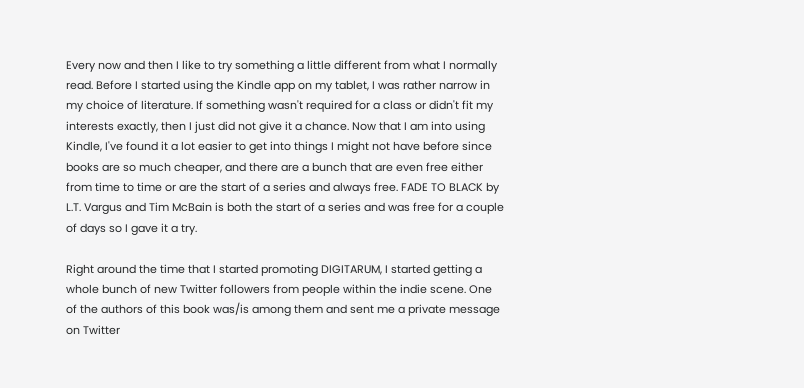Every now and then I like to try something a little different from what I normally read. Before I started using the Kindle app on my tablet, I was rather narrow in my choice of literature. If something wasn't required for a class or didn't fit my interests exactly, then I just did not give it a chance. Now that I am into using Kindle, I've found it a lot easier to get into things I might not have before since books are so much cheaper, and there are a bunch that are even free either from time to time or are the start of a series and always free. FADE TO BLACK by L.T. Vargus and Tim McBain is both the start of a series and was free for a couple of days so I gave it a try.

Right around the time that I started promoting DIGITARUM, I started getting a whole bunch of new Twitter followers from people within the indie scene. One of the authors of this book was/is among them and sent me a private message on Twitter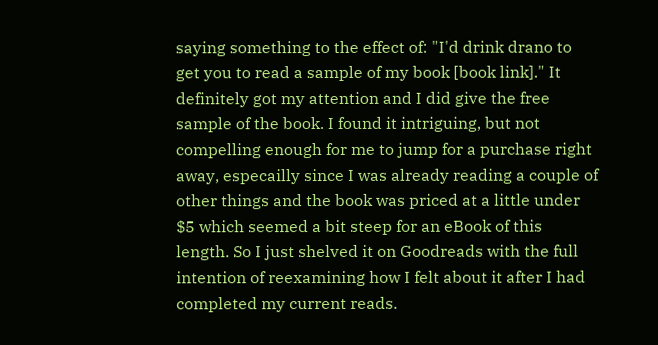saying something to the effect of: "I'd drink drano to get you to read a sample of my book [book link]." It definitely got my attention and I did give the free sample of the book. I found it intriguing, but not compelling enough for me to jump for a purchase right away, especailly since I was already reading a couple of other things and the book was priced at a little under $5 which seemed a bit steep for an eBook of this length. So I just shelved it on Goodreads with the full intention of reexamining how I felt about it after I had completed my current reads.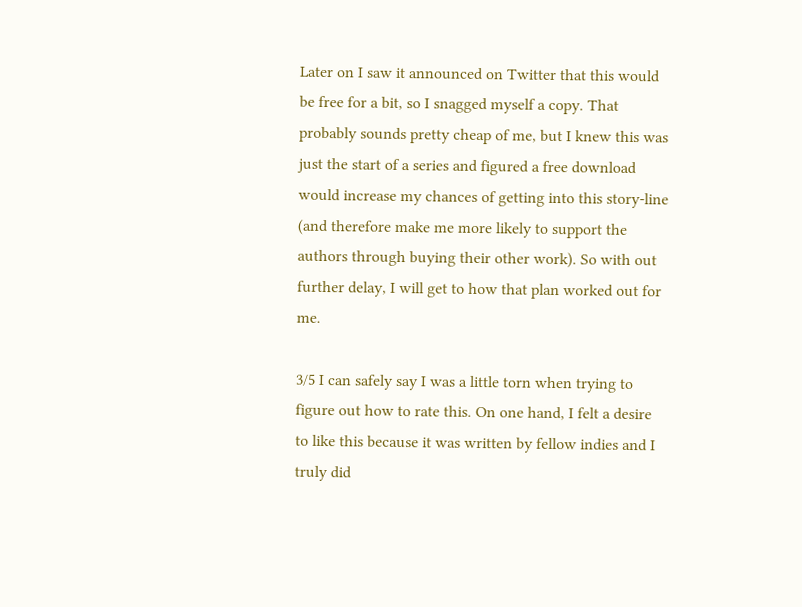Later on I saw it announced on Twitter that this would be free for a bit, so I snagged myself a copy. That probably sounds pretty cheap of me, but I knew this was just the start of a series and figured a free download would increase my chances of getting into this story-line (and therefore make me more likely to support the authors through buying their other work). So with out further delay, I will get to how that plan worked out for me.

3/5 I can safely say I was a little torn when trying to figure out how to rate this. On one hand, I felt a desire to like this because it was written by fellow indies and I truly did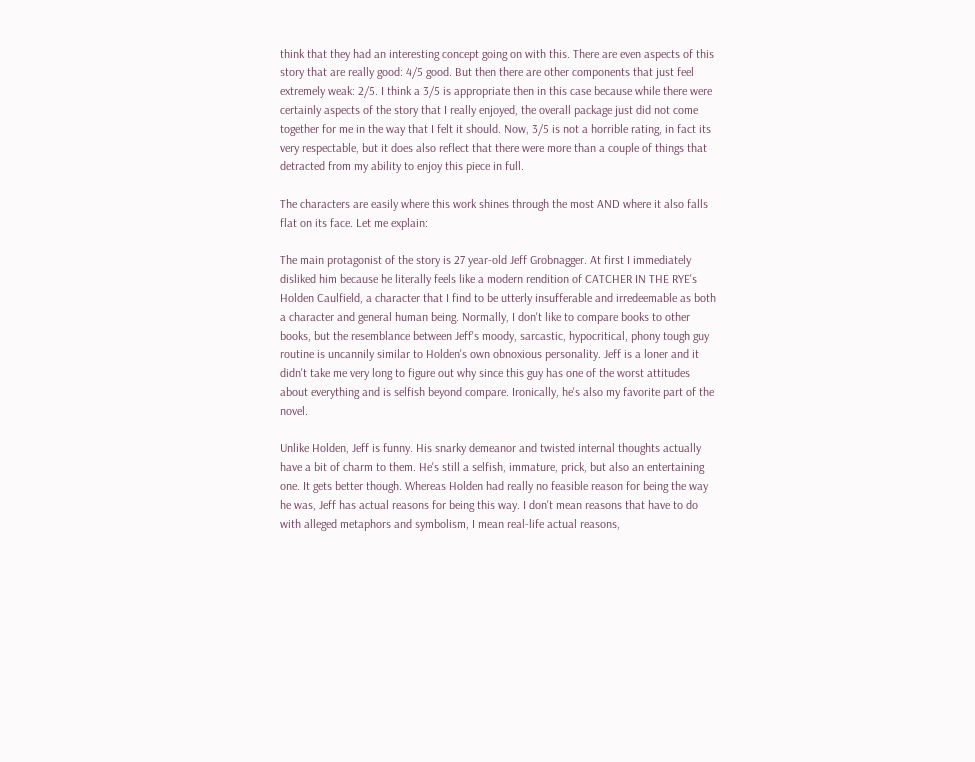think that they had an interesting concept going on with this. There are even aspects of this story that are really good: 4/5 good. But then there are other components that just feel extremely weak: 2/5. I think a 3/5 is appropriate then in this case because while there were certainly aspects of the story that I really enjoyed, the overall package just did not come together for me in the way that I felt it should. Now, 3/5 is not a horrible rating, in fact its very respectable, but it does also reflect that there were more than a couple of things that detracted from my ability to enjoy this piece in full.

The characters are easily where this work shines through the most AND where it also falls flat on its face. Let me explain:

The main protagonist of the story is 27 year-old Jeff Grobnagger. At first I immediately disliked him because he literally feels like a modern rendition of CATCHER IN THE RYE's Holden Caulfield, a character that I find to be utterly insufferable and irredeemable as both a character and general human being. Normally, I don't like to compare books to other books, but the resemblance between Jeff's moody, sarcastic, hypocritical, phony tough guy routine is uncannily similar to Holden's own obnoxious personality. Jeff is a loner and it didn't take me very long to figure out why since this guy has one of the worst attitudes about everything and is selfish beyond compare. Ironically, he's also my favorite part of the novel.

Unlike Holden, Jeff is funny. His snarky demeanor and twisted internal thoughts actually have a bit of charm to them. He's still a selfish, immature, prick, but also an entertaining one. It gets better though. Whereas Holden had really no feasible reason for being the way he was, Jeff has actual reasons for being this way. I don't mean reasons that have to do with alleged metaphors and symbolism, I mean real-life actual reasons,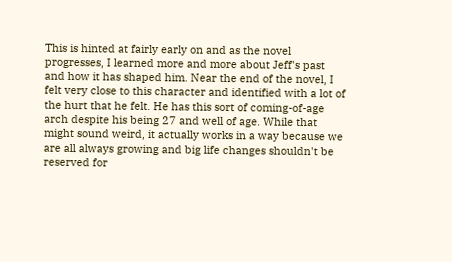This is hinted at fairly early on and as the novel progresses, I learned more and more about Jeff's past and how it has shaped him. Near the end of the novel, I felt very close to this character and identified with a lot of the hurt that he felt. He has this sort of coming-of-age arch despite his being 27 and well of age. While that might sound weird, it actually works in a way because we are all always growing and big life changes shouldn't be reserved for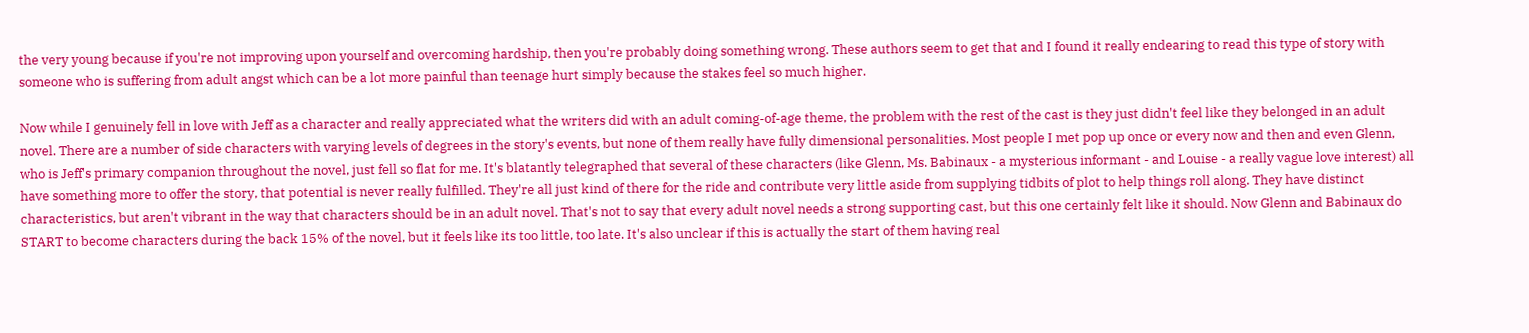the very young because if you're not improving upon yourself and overcoming hardship, then you're probably doing something wrong. These authors seem to get that and I found it really endearing to read this type of story with someone who is suffering from adult angst which can be a lot more painful than teenage hurt simply because the stakes feel so much higher.

Now while I genuinely fell in love with Jeff as a character and really appreciated what the writers did with an adult coming-of-age theme, the problem with the rest of the cast is they just didn't feel like they belonged in an adult novel. There are a number of side characters with varying levels of degrees in the story's events, but none of them really have fully dimensional personalities. Most people I met pop up once or every now and then and even Glenn, who is Jeff's primary companion throughout the novel, just fell so flat for me. It's blatantly telegraphed that several of these characters (like Glenn, Ms. Babinaux - a mysterious informant - and Louise - a really vague love interest) all have something more to offer the story, that potential is never really fulfilled. They're all just kind of there for the ride and contribute very little aside from supplying tidbits of plot to help things roll along. They have distinct characteristics, but aren't vibrant in the way that characters should be in an adult novel. That's not to say that every adult novel needs a strong supporting cast, but this one certainly felt like it should. Now Glenn and Babinaux do START to become characters during the back 15% of the novel, but it feels like its too little, too late. It's also unclear if this is actually the start of them having real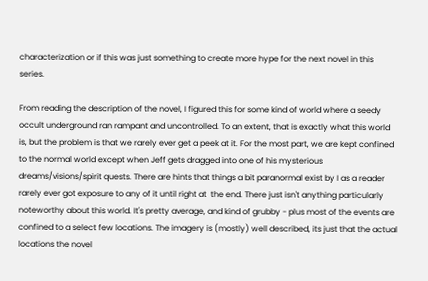characterization or if this was just something to create more hype for the next novel in this series.

From reading the description of the novel, I figured this for some kind of world where a seedy occult underground ran rampant and uncontrolled. To an extent, that is exactly what this world is, but the problem is that we rarely ever get a peek at it. For the most part, we are kept confined to the normal world except when Jeff gets dragged into one of his mysterious dreams/visions/spirit quests. There are hints that things a bit paranormal exist by I as a reader rarely ever got exposure to any of it until right at  the end. There just isn't anything particularly noteworthy about this world. It's pretty average, and kind of grubby - plus most of the events are confined to a select few locations. The imagery is (mostly) well described, its just that the actual locations the novel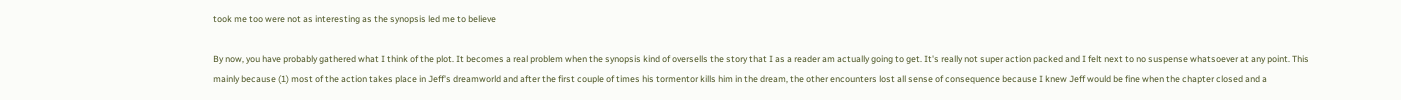took me too were not as interesting as the synopsis led me to believe

By now, you have probably gathered what I think of the plot. It becomes a real problem when the synopsis kind of oversells the story that I as a reader am actually going to get. It's really not super action packed and I felt next to no suspense whatsoever at any point. This mainly because (1) most of the action takes place in Jeff's dreamworld and after the first couple of times his tormentor kills him in the dream, the other encounters lost all sense of consequence because I knew Jeff would be fine when the chapter closed and a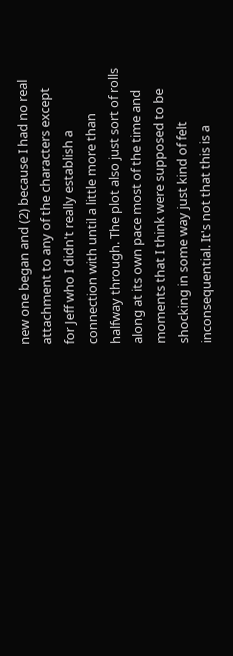new one began and (2) because I had no real attachment to any of the characters except for Jeff who I didn't really establish a connection with until a little more than halfway through. The plot also just sort of rolls along at its own pace most of the time and moments that I think were supposed to be shocking in some way just kind of felt inconsequential. It's not that this is a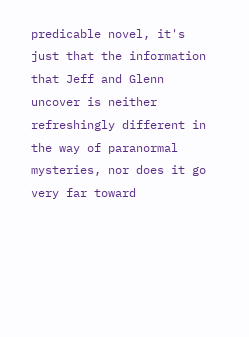predicable novel, it's just that the information that Jeff and Glenn uncover is neither refreshingly different in the way of paranormal mysteries, nor does it go very far toward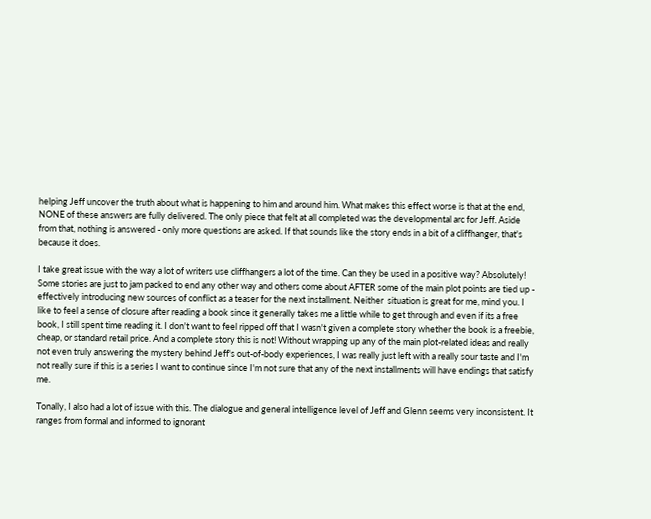helping Jeff uncover the truth about what is happening to him and around him. What makes this effect worse is that at the end, NONE of these answers are fully delivered. The only piece that felt at all completed was the developmental arc for Jeff. Aside from that, nothing is answered - only more questions are asked. If that sounds like the story ends in a bit of a cliffhanger, that's because it does.

I take great issue with the way a lot of writers use cliffhangers a lot of the time. Can they be used in a positive way? Absolutely! Some stories are just to jam packed to end any other way and others come about AFTER some of the main plot points are tied up - effectively introducing new sources of conflict as a teaser for the next installment. Neither  situation is great for me, mind you. I like to feel a sense of closure after reading a book since it generally takes me a little while to get through and even if its a free book, I still spent time reading it. I don't want to feel ripped off that I wasn't given a complete story whether the book is a freebie, cheap, or standard retail price. And a complete story this is not! Without wrapping up any of the main plot-related ideas and really not even truly answering the mystery behind Jeff's out-of-body experiences, I was really just left with a really sour taste and I'm not really sure if this is a series I want to continue since I'm not sure that any of the next installments will have endings that satisfy me.

Tonally, I also had a lot of issue with this. The dialogue and general intelligence level of Jeff and Glenn seems very inconsistent. It ranges from formal and informed to ignorant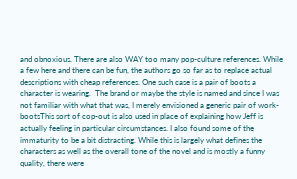and obnoxious. There are also WAY too many pop-culture references. While a few here and there can be fun, the authors go so far as to replace actual descriptions with cheap references. One such case is a pair of boots a character is wearing.  The brand or maybe the style is named and since I was not familiar with what that was, I merely envisioned a generic pair of work-bootsThis sort of cop-out is also used in place of explaining how Jeff is actually feeling in particular circumstances. I also found some of the immaturity to be a bit distracting. While this is largely what defines the characters as well as the overall tone of the novel and is mostly a funny quality, there were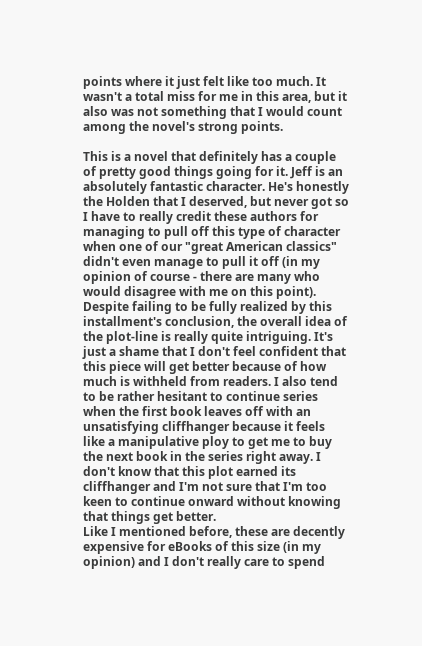points where it just felt like too much. It wasn't a total miss for me in this area, but it also was not something that I would count among the novel's strong points.

This is a novel that definitely has a couple of pretty good things going for it. Jeff is an absolutely fantastic character. He's honestly the Holden that I deserved, but never got so I have to really credit these authors for managing to pull off this type of character when one of our "great American classics" didn't even manage to pull it off (in my opinion of course - there are many who would disagree with me on this point). Despite failing to be fully realized by this installment's conclusion, the overall idea of the plot-line is really quite intriguing. It's just a shame that I don't feel confident that this piece will get better because of how much is withheld from readers. I also tend to be rather hesitant to continue series when the first book leaves off with an unsatisfying cliffhanger because it feels like a manipulative ploy to get me to buy the next book in the series right away. I don't know that this plot earned its cliffhanger and I'm not sure that I'm too keen to continue onward without knowing that things get better.
Like I mentioned before, these are decently expensive for eBooks of this size (in my opinion) and I don't really care to spend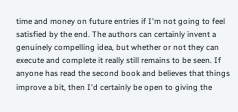time and money on future entries if I'm not going to feel satisfied by the end. The authors can certainly invent a genuinely compelling idea, but whether or not they can execute and complete it really still remains to be seen. If anyone has read the second book and believes that things improve a bit, then I'd certainly be open to giving the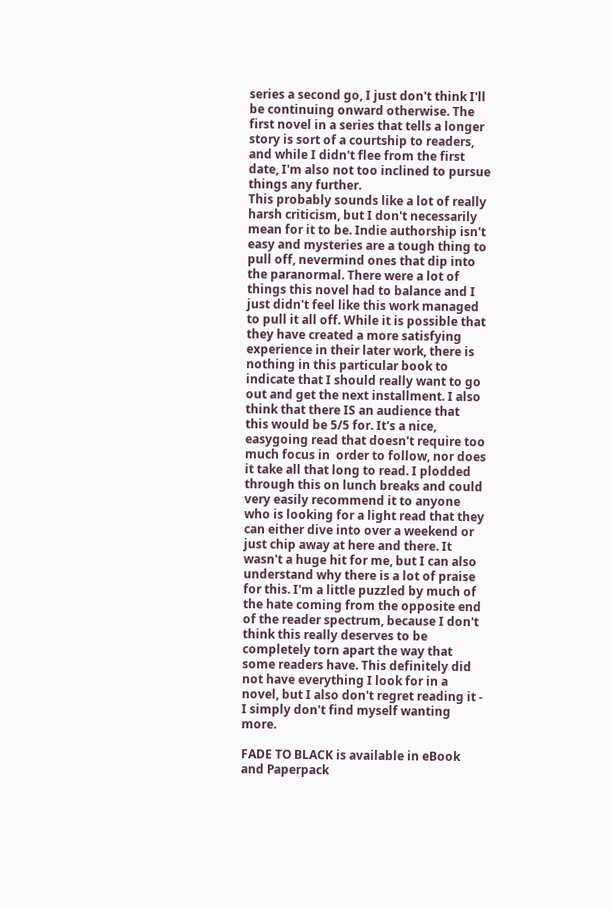series a second go, I just don't think I'll be continuing onward otherwise. The first novel in a series that tells a longer story is sort of a courtship to readers, and while I didn't flee from the first date, I'm also not too inclined to pursue things any further.
This probably sounds like a lot of really harsh criticism, but I don't necessarily mean for it to be. Indie authorship isn't easy and mysteries are a tough thing to pull off, nevermind ones that dip into the paranormal. There were a lot of things this novel had to balance and I just didn't feel like this work managed to pull it all off. While it is possible that they have created a more satisfying experience in their later work, there is nothing in this particular book to indicate that I should really want to go out and get the next installment. I also think that there IS an audience that  this would be 5/5 for. It's a nice, easygoing read that doesn't require too much focus in  order to follow, nor does it take all that long to read. I plodded through this on lunch breaks and could very easily recommend it to anyone who is looking for a light read that they can either dive into over a weekend or just chip away at here and there. It wasn't a huge hit for me, but I can also understand why there is a lot of praise for this. I'm a little puzzled by much of the hate coming from the opposite end of the reader spectrum, because I don't think this really deserves to be completely torn apart the way that some readers have. This definitely did not have everything I look for in a novel, but I also don't regret reading it - I simply don't find myself wanting more.

FADE TO BLACK is available in eBook and Paperpack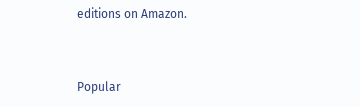editions on Amazon.


Popular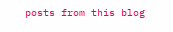posts from this blog